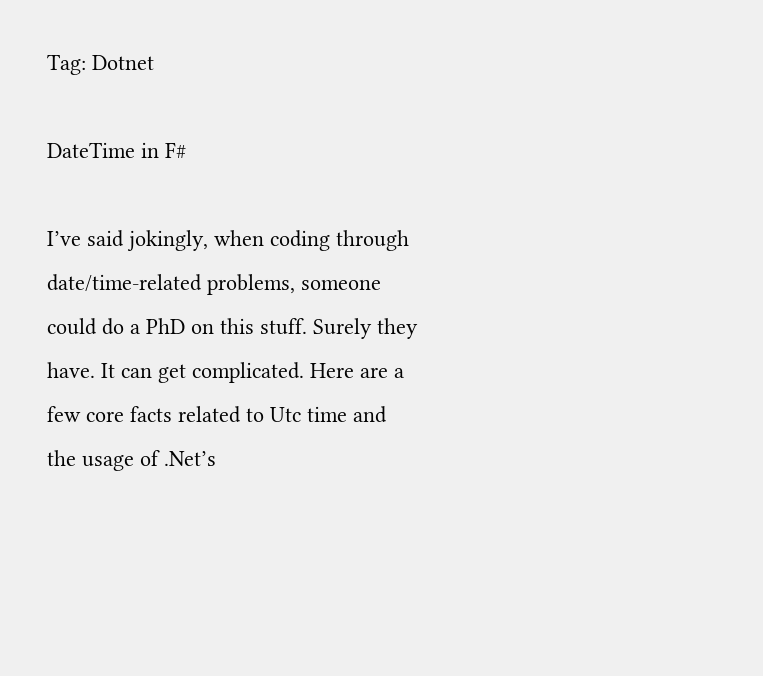Tag: Dotnet

DateTime in F#

I’ve said jokingly, when coding through date/time-related problems, someone could do a PhD on this stuff. Surely they have. It can get complicated. Here are a few core facts related to Utc time and the usage of .Net’s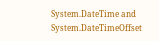System.DateTime and System.DateTimeOffset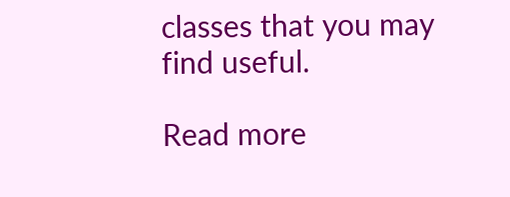classes that you may find useful.

Read more